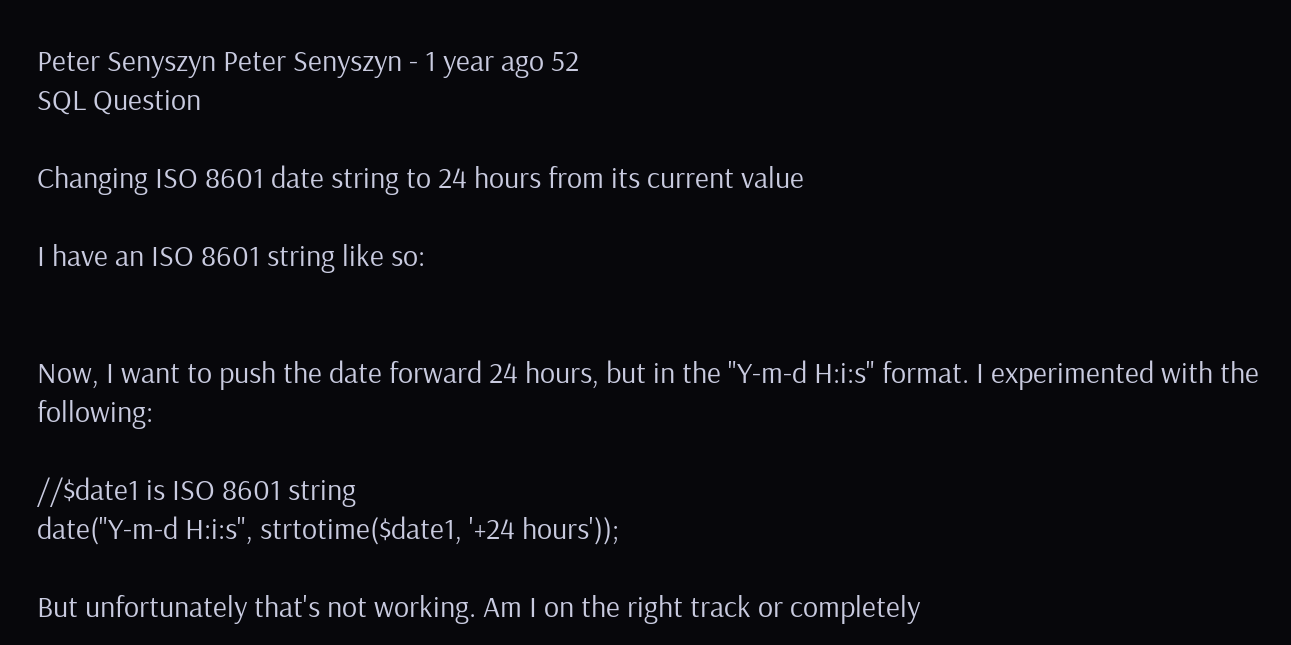Peter Senyszyn Peter Senyszyn - 1 year ago 52
SQL Question

Changing ISO 8601 date string to 24 hours from its current value

I have an ISO 8601 string like so:


Now, I want to push the date forward 24 hours, but in the "Y-m-d H:i:s" format. I experimented with the following:

//$date1 is ISO 8601 string
date("Y-m-d H:i:s", strtotime($date1, '+24 hours'));

But unfortunately that's not working. Am I on the right track or completely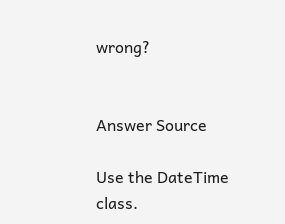wrong?


Answer Source

Use the DateTime class.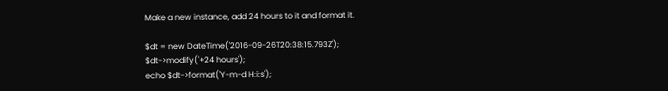Make a new instance, add 24 hours to it and format it.

$dt = new DateTime('2016-09-26T20:38:15.793Z');
$dt->modify('+24 hours');
echo $dt->format('Y-m-d H:i:s');